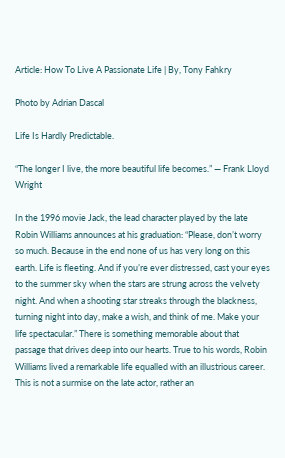Article: How To Live A Passionate Life | By, Tony Fahkry

Photo by Adrian Dascal

Life Is Hardly Predictable.

“The longer I live, the more beautiful life becomes.” — Frank Lloyd Wright

In the 1996 movie Jack, the lead character played by the late Robin Williams announces at his graduation: “Please, don’t worry so much. Because in the end none of us has very long on this earth. Life is fleeting. And if you’re ever distressed, cast your eyes to the summer sky when the stars are strung across the velvety night. And when a shooting star streaks through the blackness, turning night into day, make a wish, and think of me. Make your life spectacular.” There is something memorable about that passage that drives deep into our hearts. True to his words, Robin Williams lived a remarkable life equalled with an illustrious career. This is not a surmise on the late actor, rather an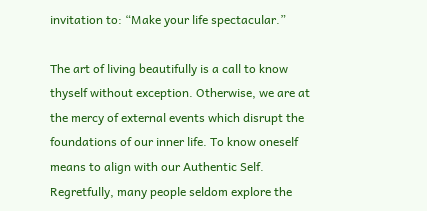invitation to: “Make your life spectacular.”

The art of living beautifully is a call to know thyself without exception. Otherwise, we are at the mercy of external events which disrupt the foundations of our inner life. To know oneself means to align with our Authentic Self. Regretfully, many people seldom explore the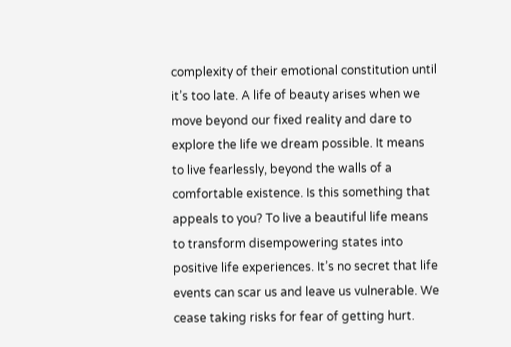complexity of their emotional constitution until it’s too late. A life of beauty arises when we move beyond our fixed reality and dare to explore the life we dream possible. It means to live fearlessly, beyond the walls of a comfortable existence. Is this something that appeals to you? To live a beautiful life means to transform disempowering states into positive life experiences. It’s no secret that life events can scar us and leave us vulnerable. We cease taking risks for fear of getting hurt.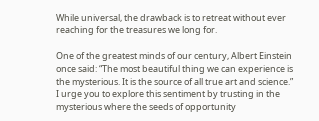While universal, the drawback is to retreat without ever reaching for the treasures we long for.

One of the greatest minds of our century, Albert Einstein once said: “The most beautiful thing we can experience is the mysterious. It is the source of all true art and science.” I urge you to explore this sentiment by trusting in the mysterious where the seeds of opportunity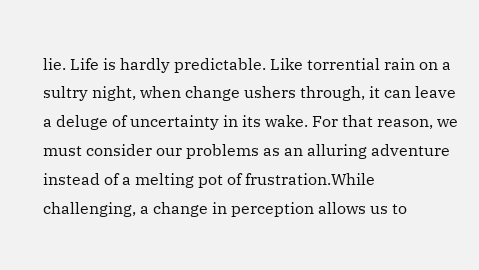lie. Life is hardly predictable. Like torrential rain on a sultry night, when change ushers through, it can leave a deluge of uncertainty in its wake. For that reason, we must consider our problems as an alluring adventure instead of a melting pot of frustration.While challenging, a change in perception allows us to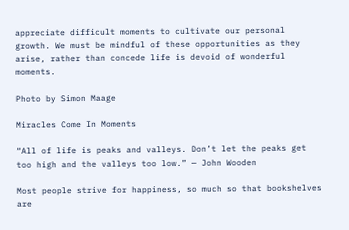appreciate difficult moments to cultivate our personal growth. We must be mindful of these opportunities as they arise, rather than concede life is devoid of wonderful moments.

Photo by Simon Maage

Miracles Come In Moments

“All of life is peaks and valleys. Don’t let the peaks get too high and the valleys too low.” — John Wooden

Most people strive for happiness, so much so that bookshelves are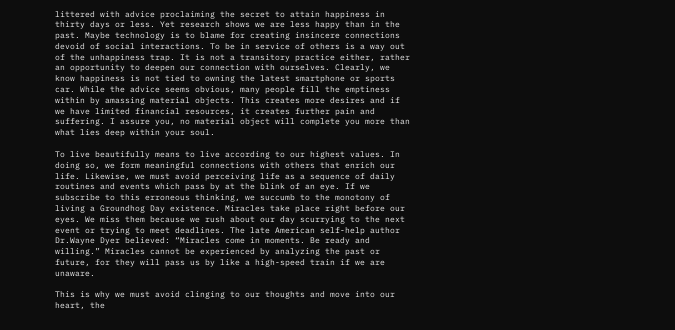littered with advice proclaiming the secret to attain happiness in thirty days or less. Yet research shows we are less happy than in the past. Maybe technology is to blame for creating insincere connections devoid of social interactions. To be in service of others is a way out of the unhappiness trap. It is not a transitory practice either, rather an opportunity to deepen our connection with ourselves. Clearly, we know happiness is not tied to owning the latest smartphone or sports car. While the advice seems obvious, many people fill the emptiness within by amassing material objects. This creates more desires and if we have limited financial resources, it creates further pain and suffering. I assure you, no material object will complete you more than what lies deep within your soul.

To live beautifully means to live according to our highest values. In doing so, we form meaningful connections with others that enrich our life. Likewise, we must avoid perceiving life as a sequence of daily routines and events which pass by at the blink of an eye. If we subscribe to this erroneous thinking, we succumb to the monotony of living a Groundhog Day existence. Miracles take place right before our eyes. We miss them because we rush about our day scurrying to the next event or trying to meet deadlines. The late American self-help author Dr.Wayne Dyer believed: “Miracles come in moments. Be ready and willing.” Miracles cannot be experienced by analyzing the past or future, for they will pass us by like a high-speed train if we are unaware.

This is why we must avoid clinging to our thoughts and move into our heart, the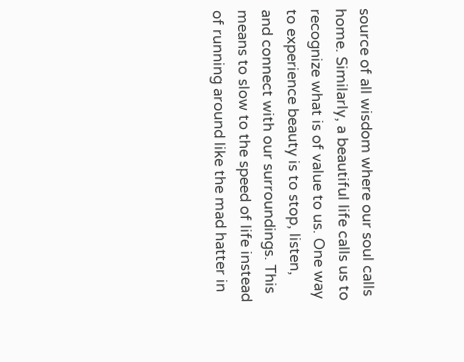source of all wisdom where our soul calls home. Similarly, a beautiful life calls us to recognize what is of value to us. One way to experience beauty is to stop, listen, and connect with our surroundings. This means to slow to the speed of life instead of running around like the mad hatter in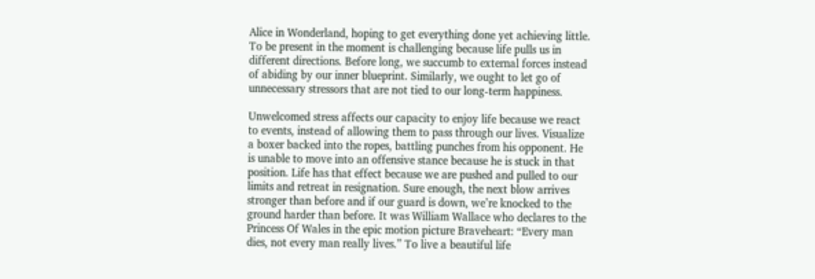Alice in Wonderland, hoping to get everything done yet achieving little. To be present in the moment is challenging because life pulls us in different directions. Before long, we succumb to external forces instead of abiding by our inner blueprint. Similarly, we ought to let go of unnecessary stressors that are not tied to our long-term happiness.

Unwelcomed stress affects our capacity to enjoy life because we react to events, instead of allowing them to pass through our lives. Visualize a boxer backed into the ropes, battling punches from his opponent. He is unable to move into an offensive stance because he is stuck in that position. Life has that effect because we are pushed and pulled to our limits and retreat in resignation. Sure enough, the next blow arrives stronger than before and if our guard is down, we’re knocked to the ground harder than before. It was William Wallace who declares to the Princess Of Wales in the epic motion picture Braveheart: “Every man dies, not every man really lives.” To live a beautiful life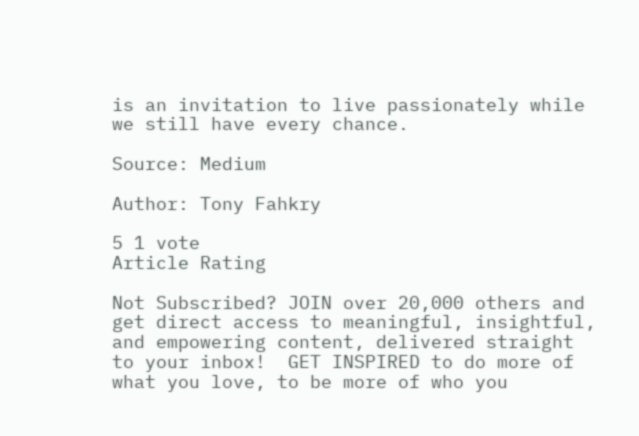is an invitation to live passionately while we still have every chance.

Source: Medium

Author: Tony Fahkry

5 1 vote
Article Rating

Not Subscribed? JOIN over 20,000 others and get direct access to meaningful, insightful, and empowering content, delivered straight to your inbox!  GET INSPIRED to do more of what you love, to be more of who you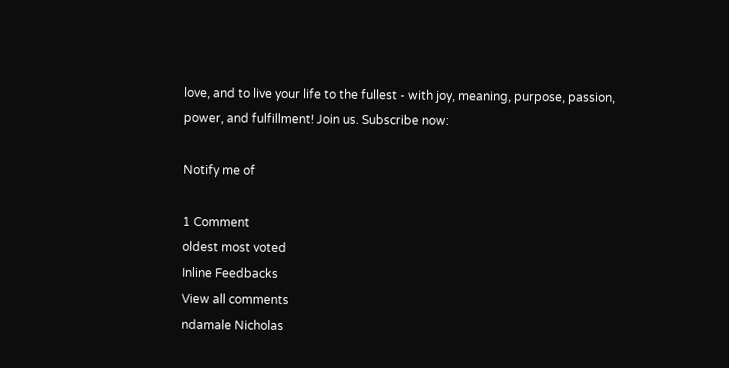love, and to live your life to the fullest - with joy, meaning, purpose, passion, power, and fulfillment! Join us. Subscribe now:

Notify me of

1 Comment
oldest most voted
Inline Feedbacks
View all comments
ndamale Nicholas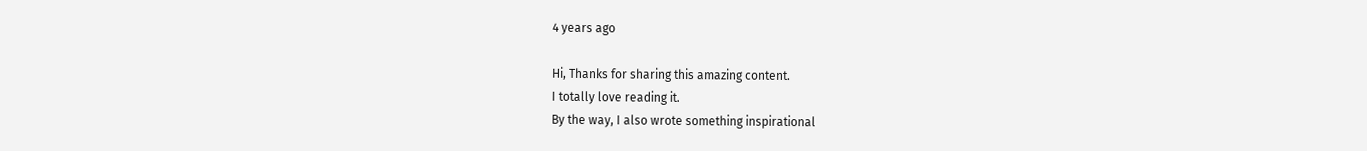4 years ago

Hi, Thanks for sharing this amazing content.
I totally love reading it.
By the way, I also wrote something inspirational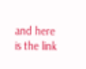and here is the link